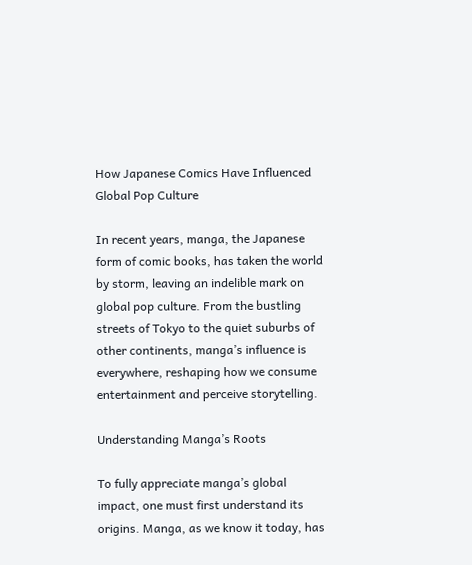How Japanese Comics Have Influenced Global Pop Culture

In recent years, manga, the Japanese form of comic books, has taken the world by storm, leaving an indelible mark on global pop culture. From the bustling streets of Tokyo to the quiet suburbs of other continents, manga’s influence is everywhere, reshaping how we consume entertainment and perceive storytelling.

Understanding Manga’s Roots

To fully appreciate manga’s global impact, one must first understand its origins. Manga, as we know it today, has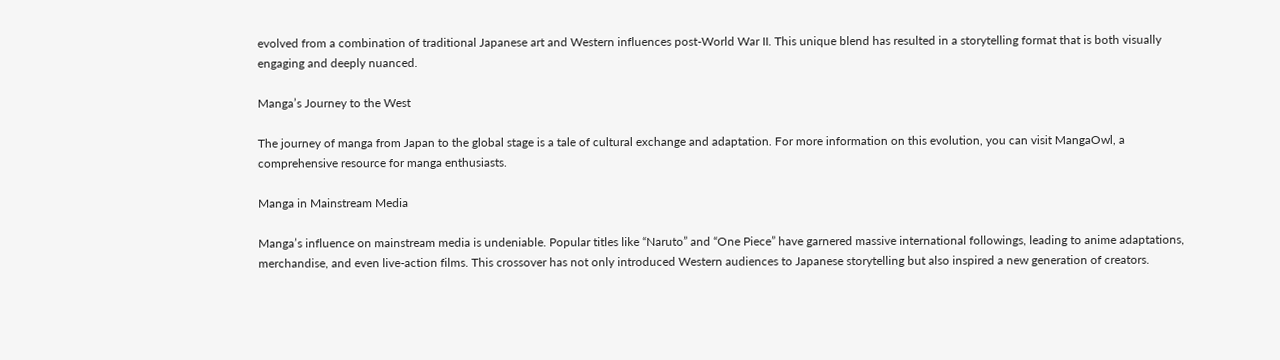evolved from a combination of traditional Japanese art and Western influences post-World War II. This unique blend has resulted in a storytelling format that is both visually engaging and deeply nuanced.

Manga’s Journey to the West

The journey of manga from Japan to the global stage is a tale of cultural exchange and adaptation. For more information on this evolution, you can visit MangaOwl, a comprehensive resource for manga enthusiasts.

Manga in Mainstream Media

Manga’s influence on mainstream media is undeniable. Popular titles like “Naruto” and “One Piece” have garnered massive international followings, leading to anime adaptations, merchandise, and even live-action films. This crossover has not only introduced Western audiences to Japanese storytelling but also inspired a new generation of creators.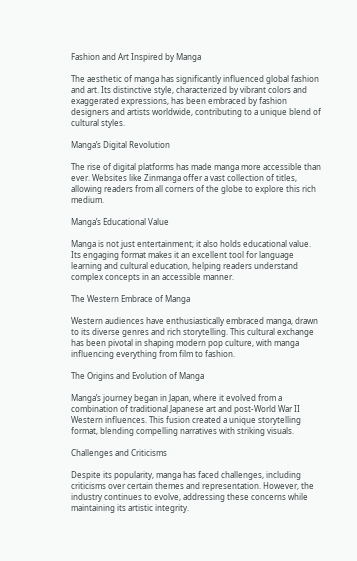Fashion and Art Inspired by Manga

The aesthetic of manga has significantly influenced global fashion and art. Its distinctive style, characterized by vibrant colors and exaggerated expressions, has been embraced by fashion designers and artists worldwide, contributing to a unique blend of cultural styles.

Manga’s Digital Revolution

The rise of digital platforms has made manga more accessible than ever. Websites like Zinmanga offer a vast collection of titles, allowing readers from all corners of the globe to explore this rich medium.

Manga’s Educational Value

Manga is not just entertainment; it also holds educational value. Its engaging format makes it an excellent tool for language learning and cultural education, helping readers understand complex concepts in an accessible manner.

The Western Embrace of Manga

Western audiences have enthusiastically embraced manga, drawn to its diverse genres and rich storytelling. This cultural exchange has been pivotal in shaping modern pop culture, with manga influencing everything from film to fashion.

The Origins and Evolution of Manga

Manga’s journey began in Japan, where it evolved from a combination of traditional Japanese art and post-World War II Western influences. This fusion created a unique storytelling format, blending compelling narratives with striking visuals.

Challenges and Criticisms

Despite its popularity, manga has faced challenges, including criticisms over certain themes and representation. However, the industry continues to evolve, addressing these concerns while maintaining its artistic integrity.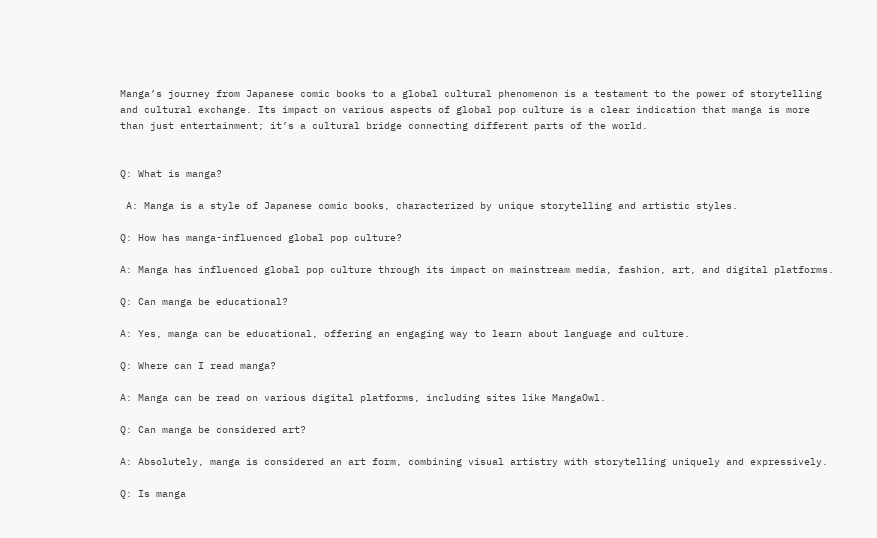Manga’s journey from Japanese comic books to a global cultural phenomenon is a testament to the power of storytelling and cultural exchange. Its impact on various aspects of global pop culture is a clear indication that manga is more than just entertainment; it’s a cultural bridge connecting different parts of the world.


Q: What is manga?

 A: Manga is a style of Japanese comic books, characterized by unique storytelling and artistic styles.

Q: How has manga-influenced global pop culture?

A: Manga has influenced global pop culture through its impact on mainstream media, fashion, art, and digital platforms.

Q: Can manga be educational?

A: Yes, manga can be educational, offering an engaging way to learn about language and culture.

Q: Where can I read manga?

A: Manga can be read on various digital platforms, including sites like MangaOwl.

Q: Can manga be considered art?

A: Absolutely, manga is considered an art form, combining visual artistry with storytelling uniquely and expressively.

Q: Is manga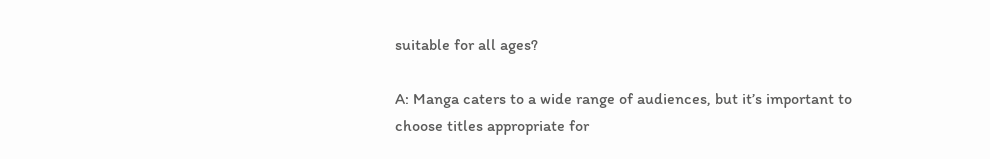suitable for all ages?

A: Manga caters to a wide range of audiences, but it’s important to choose titles appropriate for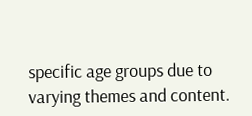specific age groups due to varying themes and content.